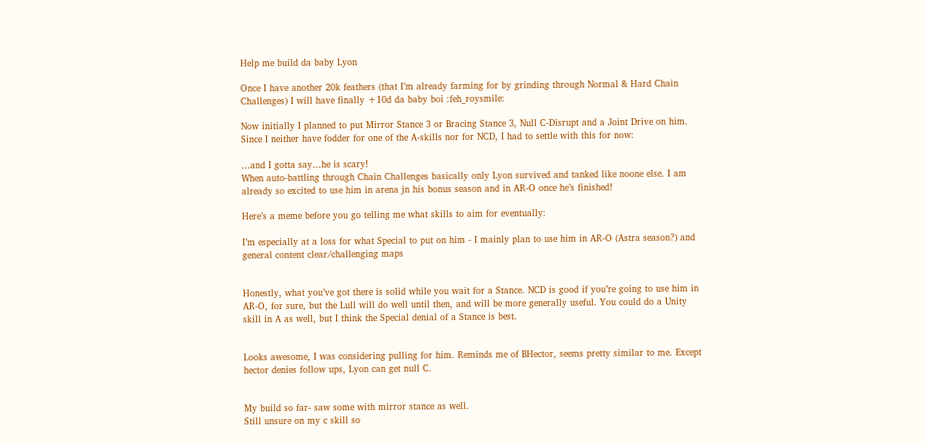Help me build da baby Lyon

Once I have another 20k feathers (that I’m already farming for by grinding through Normal & Hard Chain Challenges) I will have finally +10d da baby boi :feh_roysmile:

Now initially I planned to put Mirror Stance 3 or Bracing Stance 3, Null C-Disrupt and a Joint Drive on him.
Since I neither have fodder for one of the A-skills nor for NCD, I had to settle with this for now:

…and I gotta say…he is scary!
When auto-battling through Chain Challenges basically only Lyon survived and tanked like noone else. I am already so excited to use him in arena jn his bonus season and in AR-O once he’s finished!

Here’s a meme before you go telling me what skills to aim for eventually:

I’m especially at a loss for what Special to put on him - I mainly plan to use him in AR-O (Astra season?) and general content clear/challenging maps


Honestly, what you’ve got there is solid while you wait for a Stance. NCD is good if you’re going to use him in AR-O, for sure, but the Lull will do well until then, and will be more generally useful. You could do a Unity skill in A as well, but I think the Special denial of a Stance is best.


Looks awesome, I was considering pulling for him. Reminds me of BHector, seems pretty similar to me. Except hector denies follow ups, Lyon can get null C.


My build so far- saw some with mirror stance as well.
Still unsure on my c skill so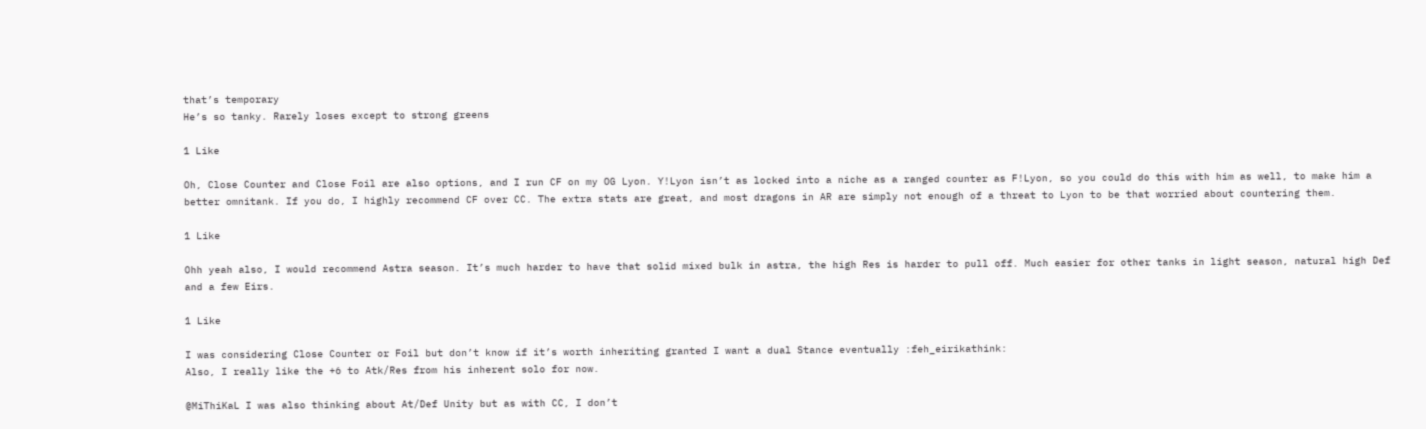that’s temporary
He’s so tanky. Rarely loses except to strong greens

1 Like

Oh, Close Counter and Close Foil are also options, and I run CF on my OG Lyon. Y!Lyon isn’t as locked into a niche as a ranged counter as F!Lyon, so you could do this with him as well, to make him a better omnitank. If you do, I highly recommend CF over CC. The extra stats are great, and most dragons in AR are simply not enough of a threat to Lyon to be that worried about countering them.

1 Like

Ohh yeah also, I would recommend Astra season. It’s much harder to have that solid mixed bulk in astra, the high Res is harder to pull off. Much easier for other tanks in light season, natural high Def and a few Eirs.

1 Like

I was considering Close Counter or Foil but don’t know if it’s worth inheriting granted I want a dual Stance eventually :feh_eirikathink:
Also, I really like the +6 to Atk/Res from his inherent solo for now.

@MiThiKaL I was also thinking about At/Def Unity but as with CC, I don’t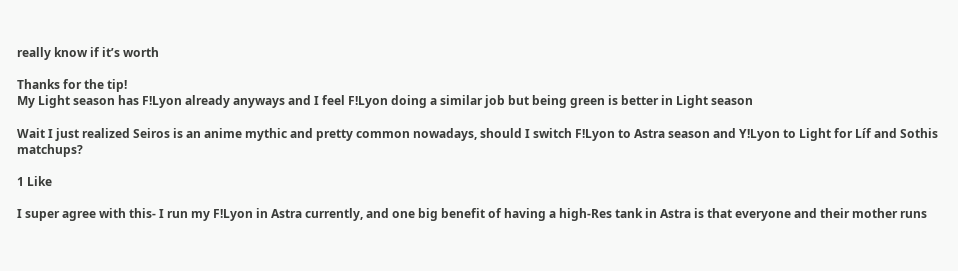really know if it’s worth

Thanks for the tip!
My Light season has F!Lyon already anyways and I feel F!Lyon doing a similar job but being green is better in Light season

Wait I just realized Seiros is an anime mythic and pretty common nowadays, should I switch F!Lyon to Astra season and Y!Lyon to Light for Líf and Sothis matchups?

1 Like

I super agree with this- I run my F!Lyon in Astra currently, and one big benefit of having a high-Res tank in Astra is that everyone and their mother runs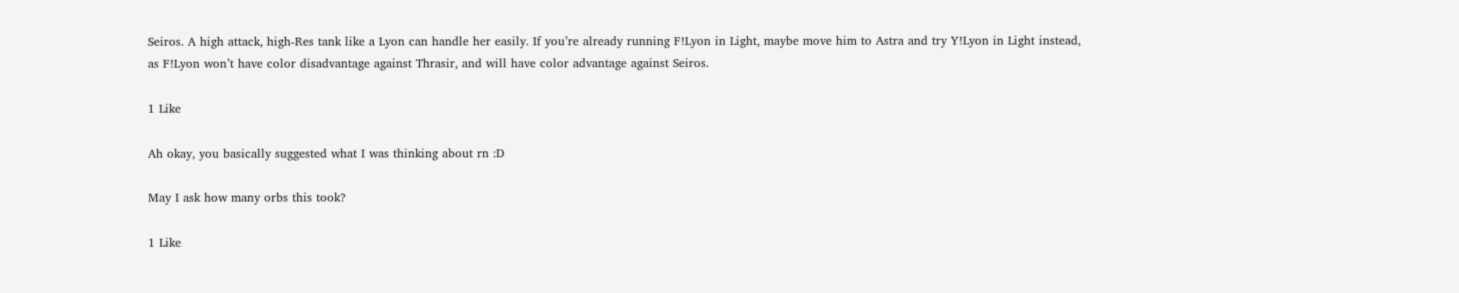Seiros. A high attack, high-Res tank like a Lyon can handle her easily. If you’re already running F!Lyon in Light, maybe move him to Astra and try Y!Lyon in Light instead, as F!Lyon won’t have color disadvantage against Thrasir, and will have color advantage against Seiros.

1 Like

Ah okay, you basically suggested what I was thinking about rn :D

May I ask how many orbs this took?

1 Like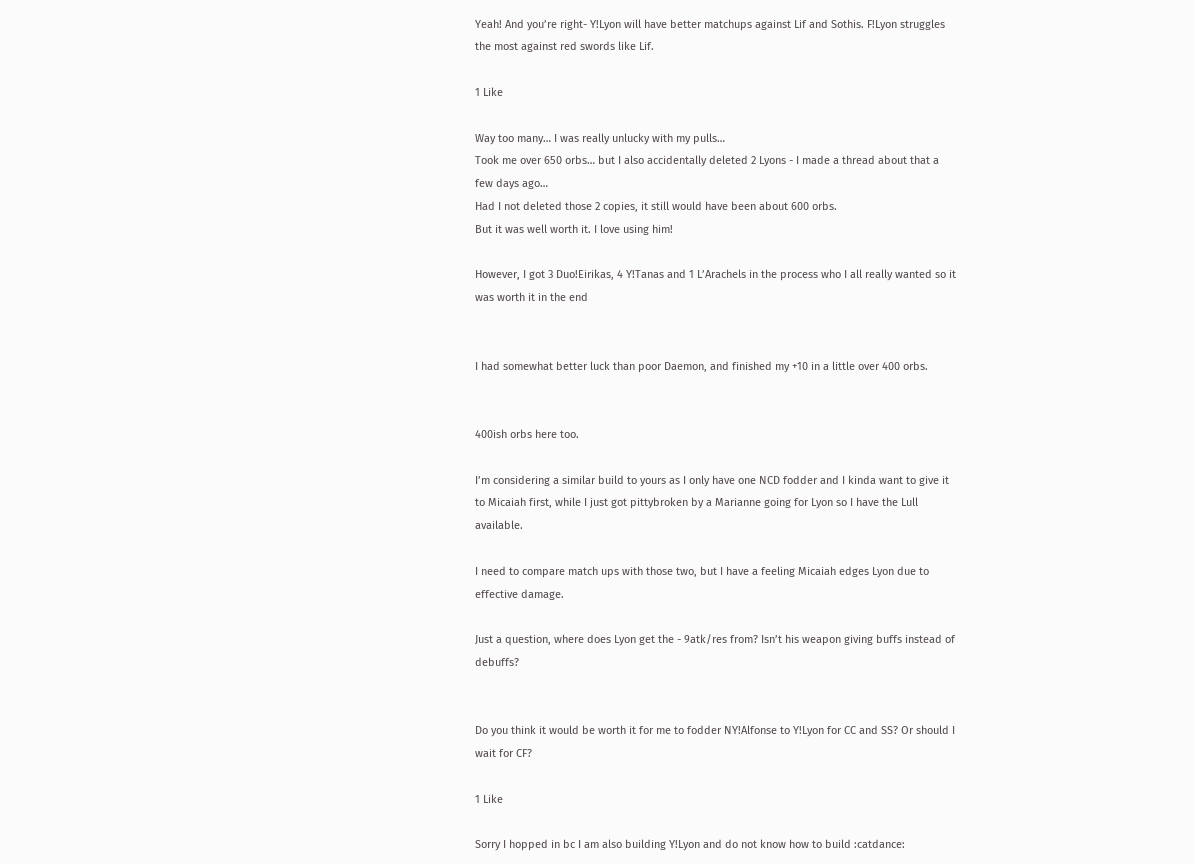Yeah! And you’re right- Y!Lyon will have better matchups against Lif and Sothis. F!Lyon struggles the most against red swords like Lif.

1 Like

Way too many… I was really unlucky with my pulls…
Took me over 650 orbs… but I also accidentally deleted 2 Lyons - I made a thread about that a few days ago…
Had I not deleted those 2 copies, it still would have been about 600 orbs.
But it was well worth it. I love using him!

However, I got 3 Duo!Eirikas, 4 Y!Tanas and 1 L’Arachels in the process who I all really wanted so it was worth it in the end


I had somewhat better luck than poor Daemon, and finished my +10 in a little over 400 orbs.


400ish orbs here too.

I’m considering a similar build to yours as I only have one NCD fodder and I kinda want to give it to Micaiah first, while I just got pittybroken by a Marianne going for Lyon so I have the Lull available.

I need to compare match ups with those two, but I have a feeling Micaiah edges Lyon due to effective damage.

Just a question, where does Lyon get the - 9atk/res from? Isn’t his weapon giving buffs instead of debuffs?


Do you think it would be worth it for me to fodder NY!Alfonse to Y!Lyon for CC and SS? Or should I wait for CF?

1 Like

Sorry I hopped in bc I am also building Y!Lyon and do not know how to build :catdance: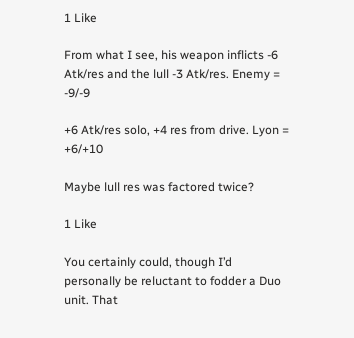1 Like

From what I see, his weapon inflicts -6 Atk/res and the lull -3 Atk/res. Enemy = -9/-9

+6 Atk/res solo, +4 res from drive. Lyon = +6/+10

Maybe lull res was factored twice?

1 Like

You certainly could, though I’d personally be reluctant to fodder a Duo unit. That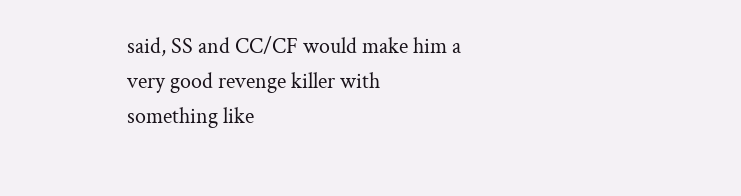said, SS and CC/CF would make him a very good revenge killer with something like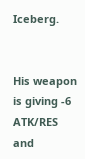Iceberg.


His weapon is giving -6 ATK/RES and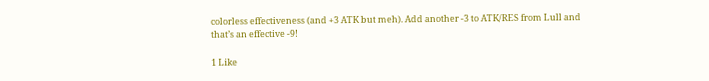colorless effectiveness (and +3 ATK but meh). Add another -3 to ATK/RES from Lull and that’s an effective -9!

1 Like